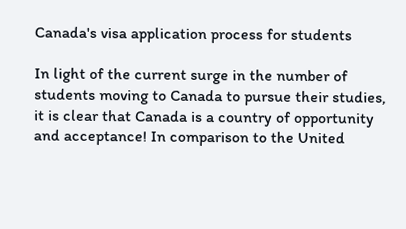Canada's visa application process for students

In light of the current surge in the number of students moving to Canada to pursue their studies, it is clear that Canada is a country of opportunity and acceptance! In comparison to the United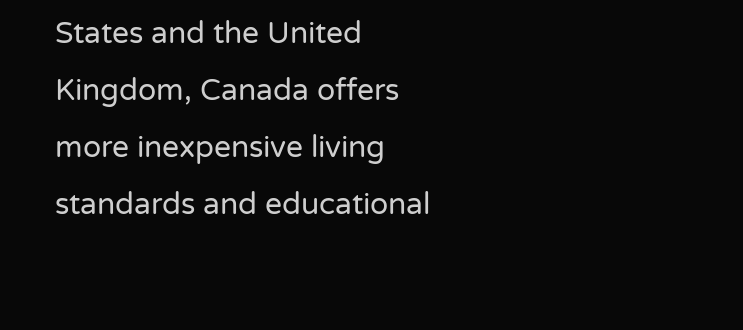States and the United Kingdom, Canada offers more inexpensive living standards and educational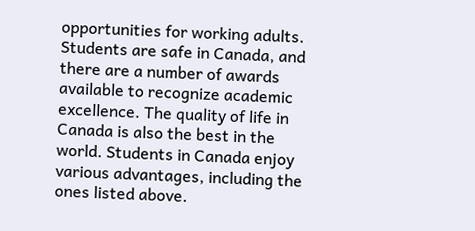opportunities for working adults. Students are safe in Canada, and there are a number of awards available to recognize academic excellence. The quality of life in Canada is also the best in the world. Students in Canada enjoy various advantages, including the ones listed above.